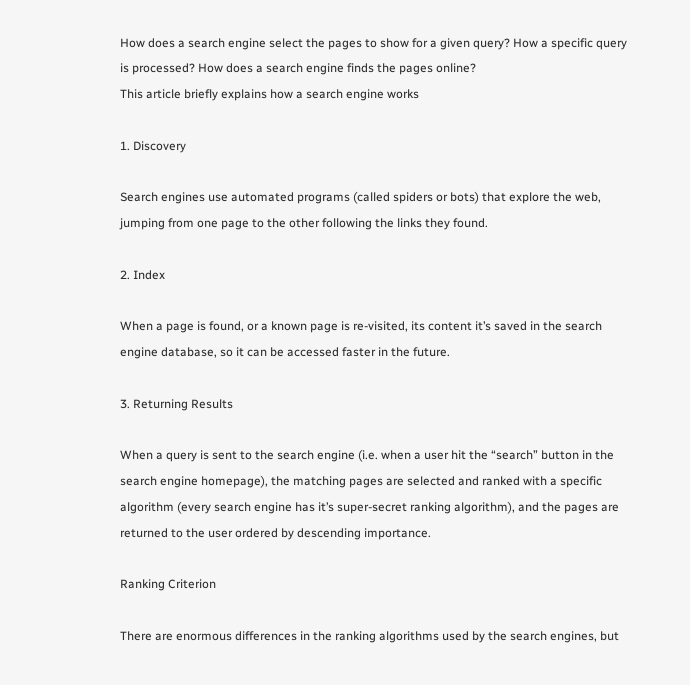How does a search engine select the pages to show for a given query? How a specific query is processed? How does a search engine finds the pages online?
This article briefly explains how a search engine works

1. Discovery

Search engines use automated programs (called spiders or bots) that explore the web, jumping from one page to the other following the links they found.

2. Index

When a page is found, or a known page is re-visited, its content it’s saved in the search engine database, so it can be accessed faster in the future.

3. Returning Results

When a query is sent to the search engine (i.e. when a user hit the “search” button in the search engine homepage), the matching pages are selected and ranked with a specific algorithm (every search engine has it’s super-secret ranking algorithm), and the pages are returned to the user ordered by descending importance.

Ranking Criterion

There are enormous differences in the ranking algorithms used by the search engines, but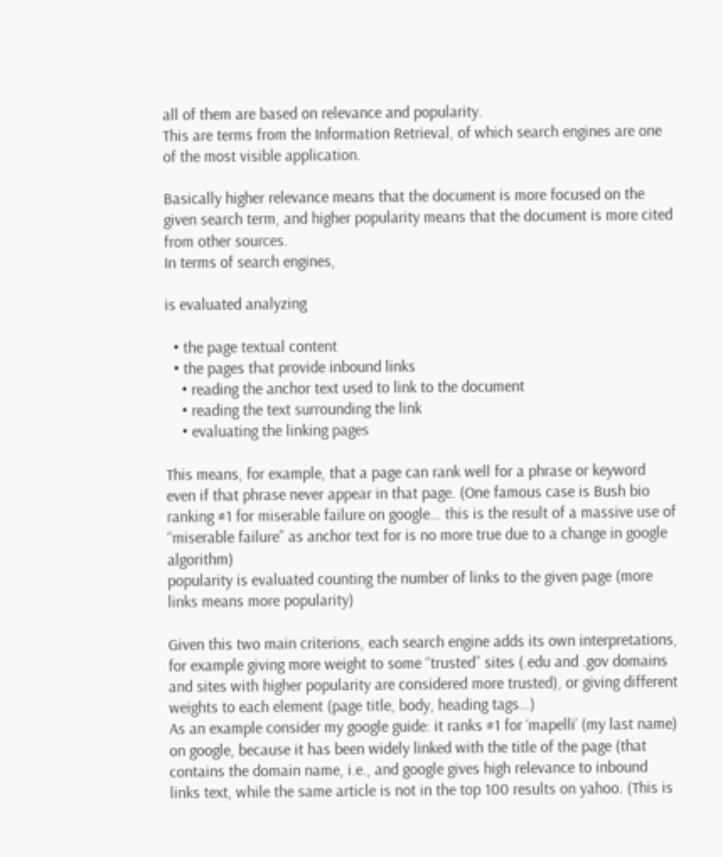all of them are based on relevance and popularity.
This are terms from the Information Retrieval, of which search engines are one of the most visible application.

Basically higher relevance means that the document is more focused on the given search term, and higher popularity means that the document is more cited from other sources.
In terms of search engines,

is evaluated analyzing

  • the page textual content
  • the pages that provide inbound links
    • reading the anchor text used to link to the document
    • reading the text surrounding the link
    • evaluating the linking pages

This means, for example, that a page can rank well for a phrase or keyword even if that phrase never appear in that page. (One famous case is Bush bio ranking #1 for miserable failure on google… this is the result of a massive use of “miserable failure” as anchor text for is no more true due to a change in google algorithm)
popularity is evaluated counting the number of links to the given page (more links means more popularity)

Given this two main criterions, each search engine adds its own interpretations, for example giving more weight to some “trusted” sites (.edu and .gov domains and sites with higher popularity are considered more trusted), or giving different weights to each element (page title, body, heading tags…)
As an example consider my google guide: it ranks #1 for ‘mapelli’ (my last name) on google, because it has been widely linked with the title of the page (that contains the domain name, i.e., and google gives high relevance to inbound links text, while the same article is not in the top 100 results on yahoo. (This is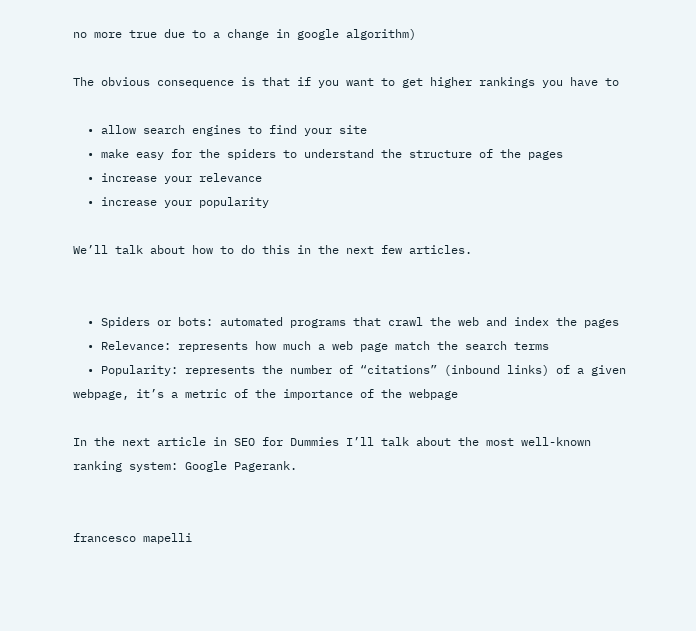no more true due to a change in google algorithm)

The obvious consequence is that if you want to get higher rankings you have to

  • allow search engines to find your site
  • make easy for the spiders to understand the structure of the pages
  • increase your relevance
  • increase your popularity

We’ll talk about how to do this in the next few articles.


  • Spiders or bots: automated programs that crawl the web and index the pages
  • Relevance: represents how much a web page match the search terms
  • Popularity: represents the number of “citations” (inbound links) of a given webpage, it’s a metric of the importance of the webpage

In the next article in SEO for Dummies I’ll talk about the most well-known ranking system: Google Pagerank.


francesco mapelli